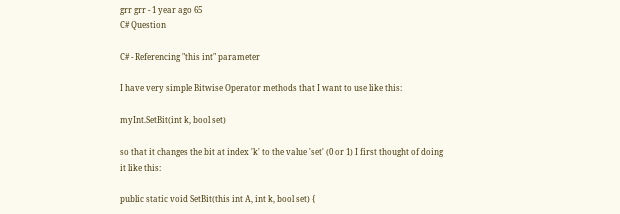grr grr - 1 year ago 65
C# Question

C# - Referencing "this int" parameter

I have very simple Bitwise Operator methods that I want to use like this:

myInt.SetBit(int k, bool set)

so that it changes the bit at index 'k' to the value 'set' (0 or 1) I first thought of doing it like this:

public static void SetBit(this int A, int k, bool set) {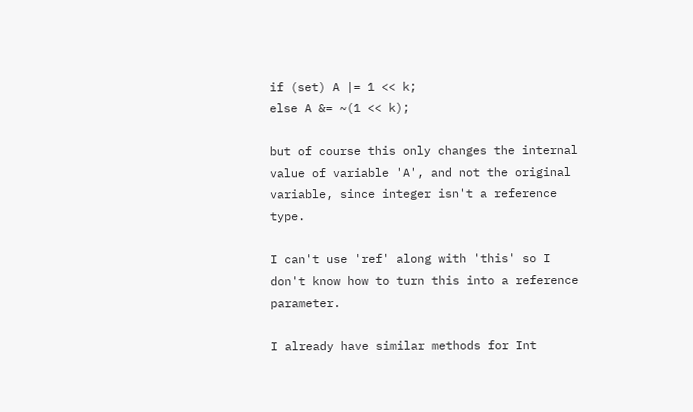if (set) A |= 1 << k;
else A &= ~(1 << k);

but of course this only changes the internal value of variable 'A', and not the original variable, since integer isn't a reference type.

I can't use 'ref' along with 'this' so I don't know how to turn this into a reference parameter.

I already have similar methods for Int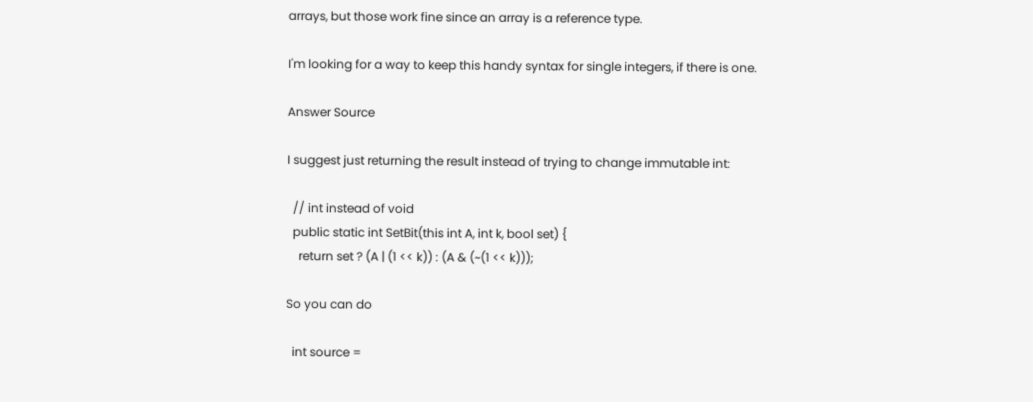arrays, but those work fine since an array is a reference type.

I'm looking for a way to keep this handy syntax for single integers, if there is one.

Answer Source

I suggest just returning the result instead of trying to change immutable int:

  // int instead of void
  public static int SetBit(this int A, int k, bool set) {
    return set ? (A | (1 << k)) : (A & (~(1 << k)));

So you can do

  int source =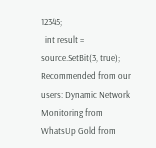12345;
  int result = source.SetBit(3, true);
Recommended from our users: Dynamic Network Monitoring from WhatsUp Gold from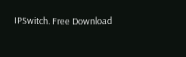IPSwitch. Free Download